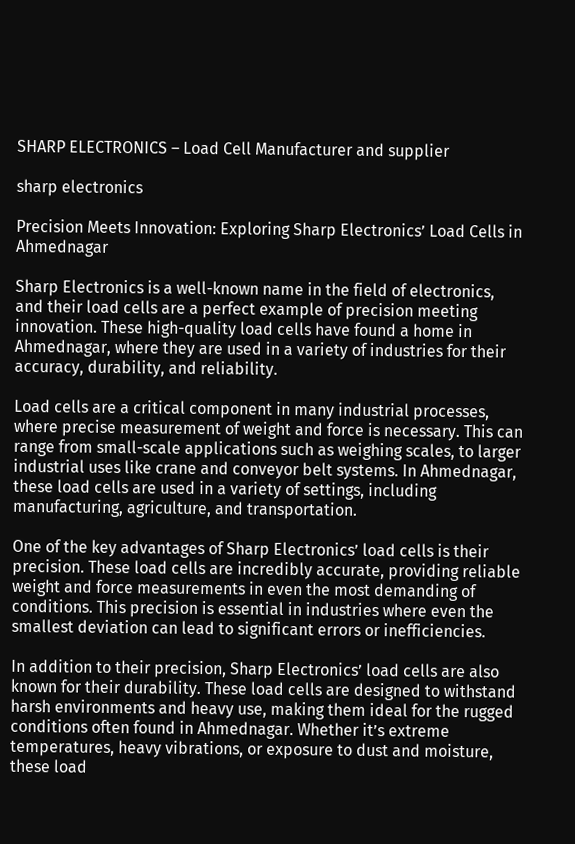SHARP ELECTRONICS – Load Cell Manufacturer and supplier

sharp electronics

Precision Meets Innovation: Exploring Sharp Electronics’ Load Cells in Ahmednagar

Sharp Electronics is a well-known name in the field of electronics, and their load cells are a perfect example of precision meeting innovation. These high-quality load cells have found a home in Ahmednagar, where they are used in a variety of industries for their accuracy, durability, and reliability.

Load cells are a critical component in many industrial processes, where precise measurement of weight and force is necessary. This can range from small-scale applications such as weighing scales, to larger industrial uses like crane and conveyor belt systems. In Ahmednagar, these load cells are used in a variety of settings, including manufacturing, agriculture, and transportation.

One of the key advantages of Sharp Electronics’ load cells is their precision. These load cells are incredibly accurate, providing reliable weight and force measurements in even the most demanding of conditions. This precision is essential in industries where even the smallest deviation can lead to significant errors or inefficiencies.

In addition to their precision, Sharp Electronics’ load cells are also known for their durability. These load cells are designed to withstand harsh environments and heavy use, making them ideal for the rugged conditions often found in Ahmednagar. Whether it’s extreme temperatures, heavy vibrations, or exposure to dust and moisture, these load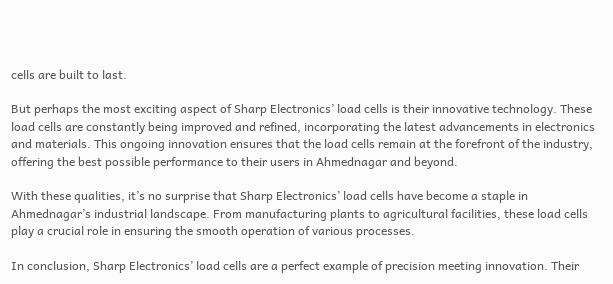cells are built to last.

But perhaps the most exciting aspect of Sharp Electronics’ load cells is their innovative technology. These load cells are constantly being improved and refined, incorporating the latest advancements in electronics and materials. This ongoing innovation ensures that the load cells remain at the forefront of the industry, offering the best possible performance to their users in Ahmednagar and beyond.

With these qualities, it’s no surprise that Sharp Electronics’ load cells have become a staple in Ahmednagar’s industrial landscape. From manufacturing plants to agricultural facilities, these load cells play a crucial role in ensuring the smooth operation of various processes.

In conclusion, Sharp Electronics’ load cells are a perfect example of precision meeting innovation. Their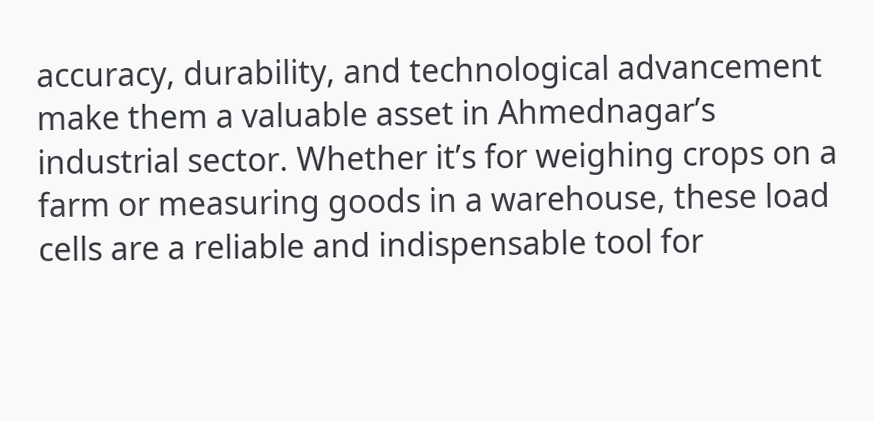accuracy, durability, and technological advancement make them a valuable asset in Ahmednagar’s industrial sector. Whether it’s for weighing crops on a farm or measuring goods in a warehouse, these load cells are a reliable and indispensable tool for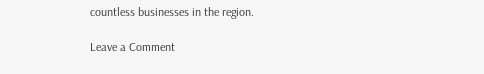countless businesses in the region.

Leave a Comment